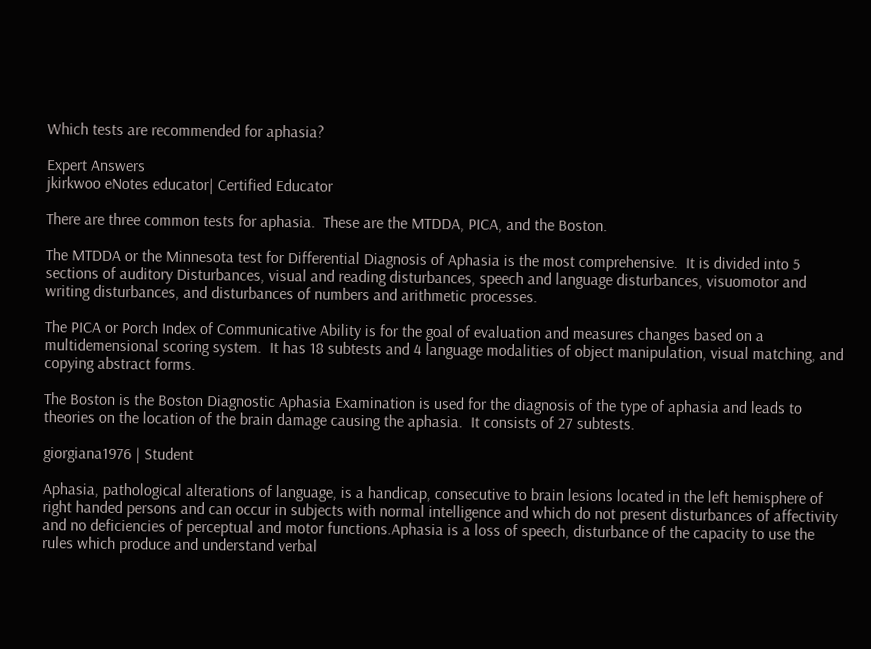Which tests are recommended for aphasia?

Expert Answers
jkirkwoo eNotes educator| Certified Educator

There are three common tests for aphasia.  These are the MTDDA, PICA, and the Boston.

The MTDDA or the Minnesota test for Differential Diagnosis of Aphasia is the most comprehensive.  It is divided into 5 sections of auditory Disturbances, visual and reading disturbances, speech and language disturbances, visuomotor and writing disturbances, and disturbances of numbers and arithmetic processes.

The PICA or Porch Index of Communicative Ability is for the goal of evaluation and measures changes based on a multidemensional scoring system.  It has 18 subtests and 4 language modalities of object manipulation, visual matching, and copying abstract forms.

The Boston is the Boston Diagnostic Aphasia Examination is used for the diagnosis of the type of aphasia and leads to theories on the location of the brain damage causing the aphasia.  It consists of 27 subtests.

giorgiana1976 | Student

Aphasia, pathological alterations of language, is a handicap, consecutive to brain lesions located in the left hemisphere of right handed persons and can occur in subjects with normal intelligence and which do not present disturbances of affectivity and no deficiencies of perceptual and motor functions.Aphasia is a loss of speech, disturbance of the capacity to use the rules which produce and understand verbal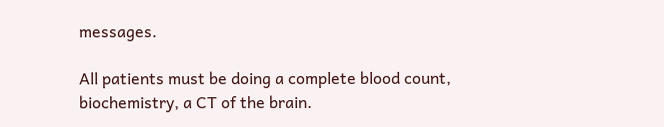messages.

All patients must be doing a complete blood count, biochemistry, a CT of the brain.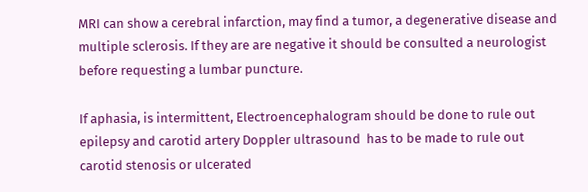MRI can show a cerebral infarction, may find a tumor, a degenerative disease and multiple sclerosis. If they are are negative it should be consulted a neurologist before requesting a lumbar puncture.

If aphasia, is intermittent, Electroencephalogram should be done to rule out epilepsy and carotid artery Doppler ultrasound  has to be made to rule out carotid stenosis or ulcerated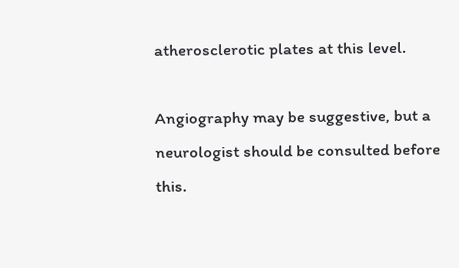atherosclerotic plates at this level.

Angiography may be suggestive, but a neurologist should be consulted before this.